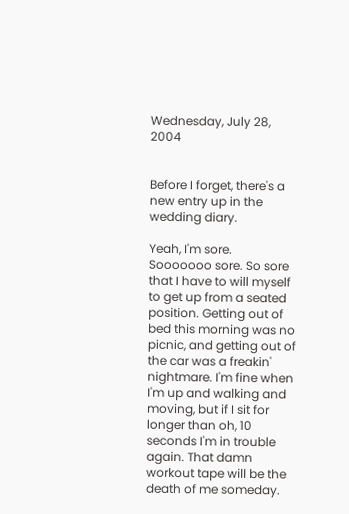Wednesday, July 28, 2004


Before I forget, there's a new entry up in the wedding diary.

Yeah, I'm sore. Sooooooo sore. So sore that I have to will myself to get up from a seated position. Getting out of bed this morning was no picnic, and getting out of the car was a freakin' nightmare. I'm fine when I'm up and walking and moving, but if I sit for longer than oh, 10 seconds I'm in trouble again. That damn workout tape will be the death of me someday.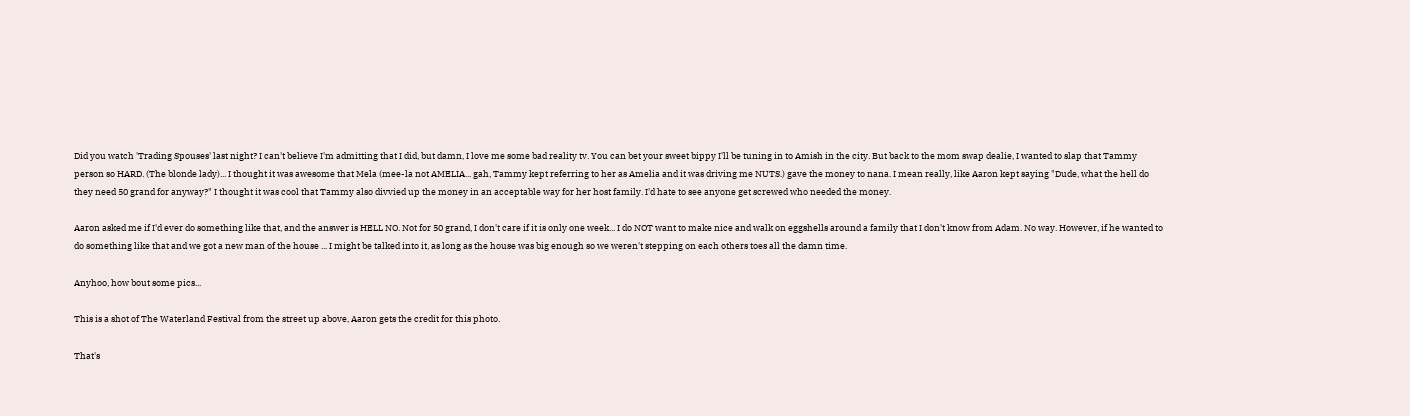Did you watch 'Trading Spouses' last night? I can't believe I'm admitting that I did, but damn, I love me some bad reality tv. You can bet your sweet bippy I'll be tuning in to Amish in the city. But back to the mom swap dealie, I wanted to slap that Tammy person so HARD. (The blonde lady)... I thought it was awesome that Mela (mee-la not AMELIA... gah, Tammy kept referring to her as Amelia and it was driving me NUTS.) gave the money to nana. I mean really, like Aaron kept saying "Dude, what the hell do they need 50 grand for anyway?" I thought it was cool that Tammy also divvied up the money in an acceptable way for her host family. I'd hate to see anyone get screwed who needed the money.

Aaron asked me if I'd ever do something like that, and the answer is HELL NO. Not for 50 grand, I don't care if it is only one week... I do NOT want to make nice and walk on eggshells around a family that I don't know from Adam. No way. However, if he wanted to do something like that and we got a new man of the house ... I might be talked into it, as long as the house was big enough so we weren't stepping on each others toes all the damn time.

Anyhoo, how bout some pics...

This is a shot of The Waterland Festival from the street up above, Aaron gets the credit for this photo.

That's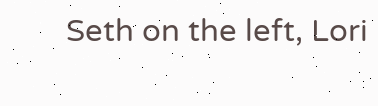Seth on the left, Lori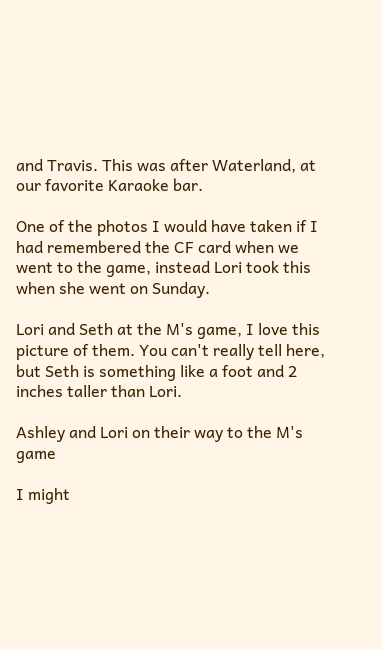and Travis. This was after Waterland, at our favorite Karaoke bar.

One of the photos I would have taken if I had remembered the CF card when we went to the game, instead Lori took this when she went on Sunday.

Lori and Seth at the M's game, I love this picture of them. You can't really tell here, but Seth is something like a foot and 2 inches taller than Lori.

Ashley and Lori on their way to the M's game

I might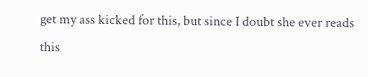get my ass kicked for this, but since I doubt she ever reads this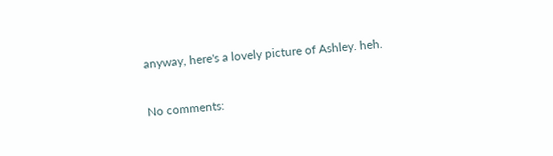anyway, here's a lovely picture of Ashley. heh.

No comments: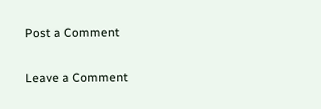Post a Comment

Leave a Comment